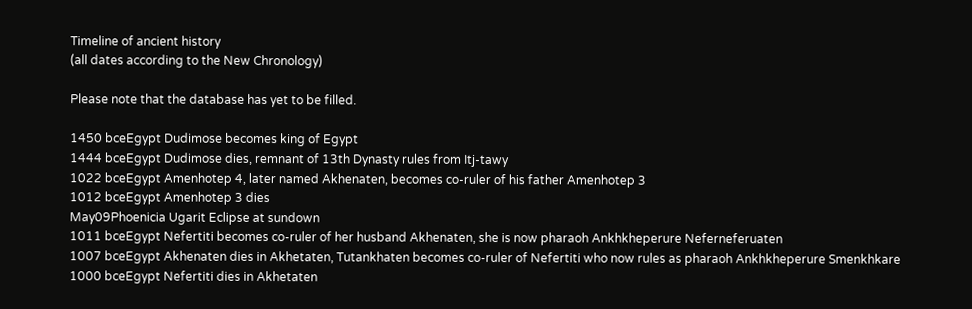Timeline of ancient history
(all dates according to the New Chronology)

Please note that the database has yet to be filled.

1450 bceEgypt Dudimose becomes king of Egypt
1444 bceEgypt Dudimose dies, remnant of 13th Dynasty rules from Itj-tawy
1022 bceEgypt Amenhotep 4, later named Akhenaten, becomes co-ruler of his father Amenhotep 3
1012 bceEgypt Amenhotep 3 dies
May09Phoenicia Ugarit Eclipse at sundown
1011 bceEgypt Nefertiti becomes co-ruler of her husband Akhenaten, she is now pharaoh Ankhkheperure Neferneferuaten
1007 bceEgypt Akhenaten dies in Akhetaten, Tutankhaten becomes co-ruler of Nefertiti who now rules as pharaoh Ankhkheperure Smenkhkare
1000 bceEgypt Nefertiti dies in Akhetaten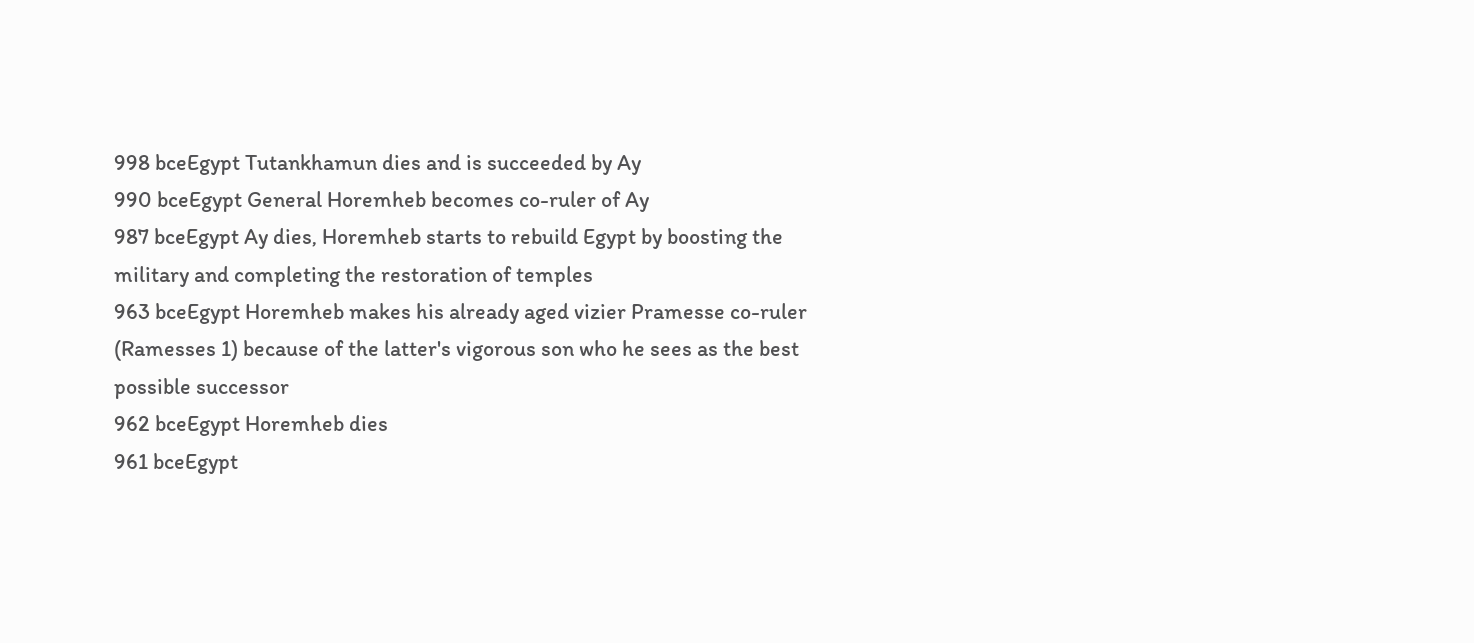998 bceEgypt Tutankhamun dies and is succeeded by Ay
990 bceEgypt General Horemheb becomes co-ruler of Ay
987 bceEgypt Ay dies, Horemheb starts to rebuild Egypt by boosting the military and completing the restoration of temples
963 bceEgypt Horemheb makes his already aged vizier Pramesse co-ruler (Ramesses 1) because of the latter's vigorous son who he sees as the best possible successor
962 bceEgypt Horemheb dies
961 bceEgypt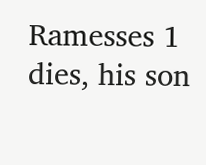Ramesses 1 dies, his son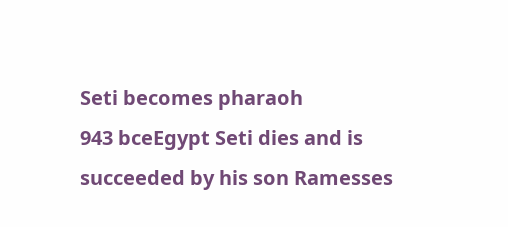Seti becomes pharaoh
943 bceEgypt Seti dies and is succeeded by his son Ramesses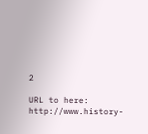2

URL to here: http://www.history-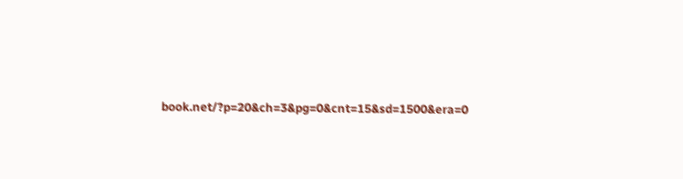book.net/?p=20&ch=3&pg=0&cnt=15&sd=1500&era=0